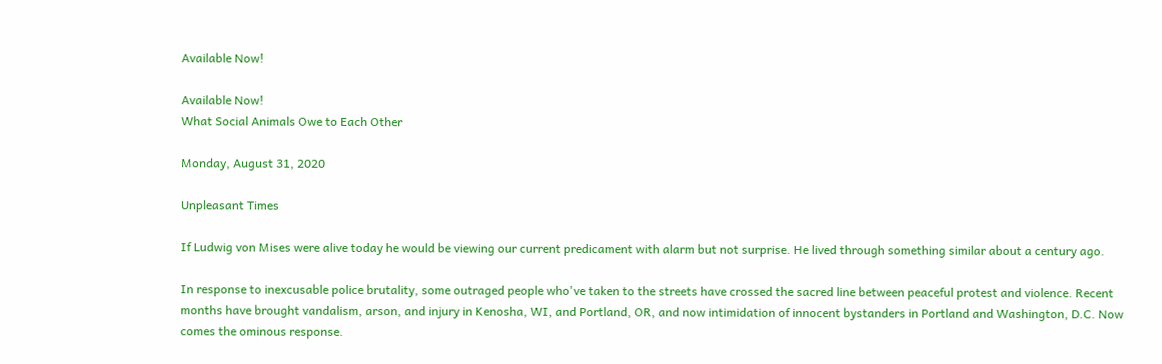Available Now!

Available Now!
What Social Animals Owe to Each Other

Monday, August 31, 2020

Unpleasant Times

If Ludwig von Mises were alive today he would be viewing our current predicament with alarm but not surprise. He lived through something similar about a century ago.

In response to inexcusable police brutality, some outraged people who've taken to the streets have crossed the sacred line between peaceful protest and violence. Recent months have brought vandalism, arson, and injury in Kenosha, WI, and Portland, OR, and now intimidation of innocent bystanders in Portland and Washington, D.C. Now comes the ominous response.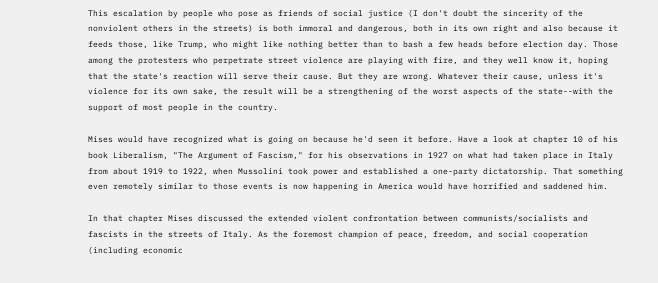This escalation by people who pose as friends of social justice (I don't doubt the sincerity of the nonviolent others in the streets) is both immoral and dangerous, both in its own right and also because it feeds those, like Trump, who might like nothing better than to bash a few heads before election day. Those among the protesters who perpetrate street violence are playing with fire, and they well know it, hoping that the state's reaction will serve their cause. But they are wrong. Whatever their cause, unless it's violence for its own sake, the result will be a strengthening of the worst aspects of the state--with the support of most people in the country.

Mises would have recognized what is going on because he'd seen it before. Have a look at chapter 10 of his book Liberalism, "The Argument of Fascism," for his observations in 1927 on what had taken place in Italy from about 1919 to 1922, when Mussolini took power and established a one-party dictatorship. That something even remotely similar to those events is now happening in America would have horrified and saddened him.

In that chapter Mises discussed the extended violent confrontation between communists/socialists and fascists in the streets of Italy. As the foremost champion of peace, freedom, and social cooperation (including economic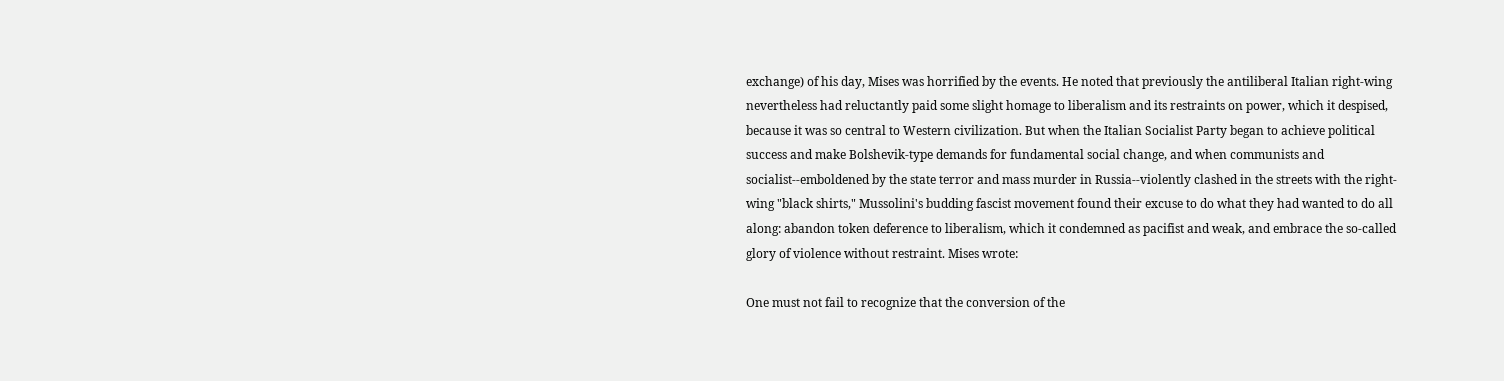exchange) of his day, Mises was horrified by the events. He noted that previously the antiliberal Italian right-wing nevertheless had reluctantly paid some slight homage to liberalism and its restraints on power, which it despised, because it was so central to Western civilization. But when the Italian Socialist Party began to achieve political success and make Bolshevik-type demands for fundamental social change, and when communists and socialist--emboldened by the state terror and mass murder in Russia--violently clashed in the streets with the right-wing "black shirts," Mussolini's budding fascist movement found their excuse to do what they had wanted to do all along: abandon token deference to liberalism, which it condemned as pacifist and weak, and embrace the so-called glory of violence without restraint. Mises wrote:

One must not fail to recognize that the conversion of the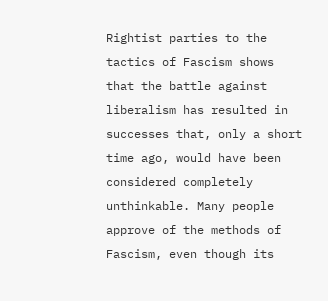Rightist parties to the tactics of Fascism shows that the battle against liberalism has resulted in successes that, only a short time ago, would have been considered completely unthinkable. Many people approve of the methods of Fascism, even though its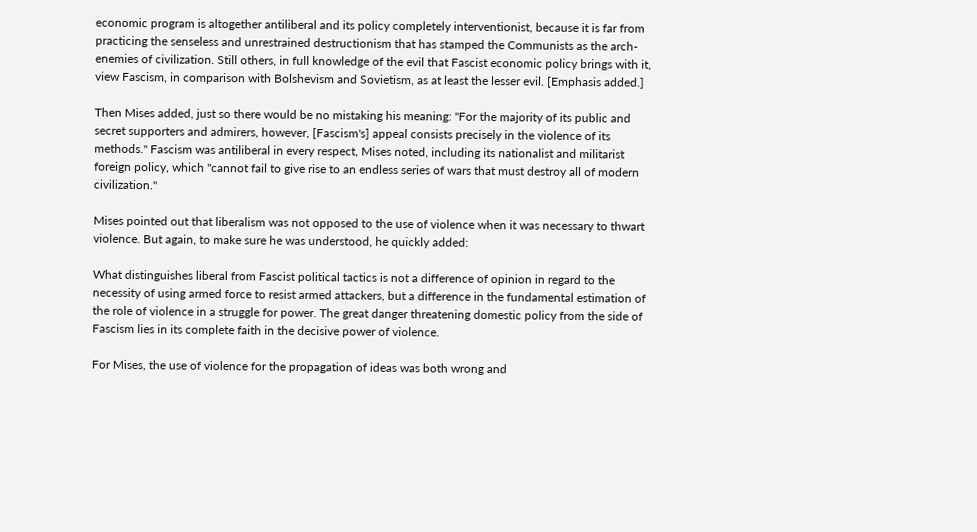economic program is altogether antiliberal and its policy completely interventionist, because it is far from practicing the senseless and unrestrained destructionism that has stamped the Communists as the arch-enemies of civilization. Still others, in full knowledge of the evil that Fascist economic policy brings with it, view Fascism, in comparison with Bolshevism and Sovietism, as at least the lesser evil. [Emphasis added.]

Then Mises added, just so there would be no mistaking his meaning: "For the majority of its public and secret supporters and admirers, however, [Fascism's] appeal consists precisely in the violence of its methods." Fascism was antiliberal in every respect, Mises noted, including its nationalist and militarist foreign policy, which "cannot fail to give rise to an endless series of wars that must destroy all of modern civilization."

Mises pointed out that liberalism was not opposed to the use of violence when it was necessary to thwart violence. But again, to make sure he was understood, he quickly added:

What distinguishes liberal from Fascist political tactics is not a difference of opinion in regard to the necessity of using armed force to resist armed attackers, but a difference in the fundamental estimation of the role of violence in a struggle for power. The great danger threatening domestic policy from the side of Fascism lies in its complete faith in the decisive power of violence.

For Mises, the use of violence for the propagation of ideas was both wrong and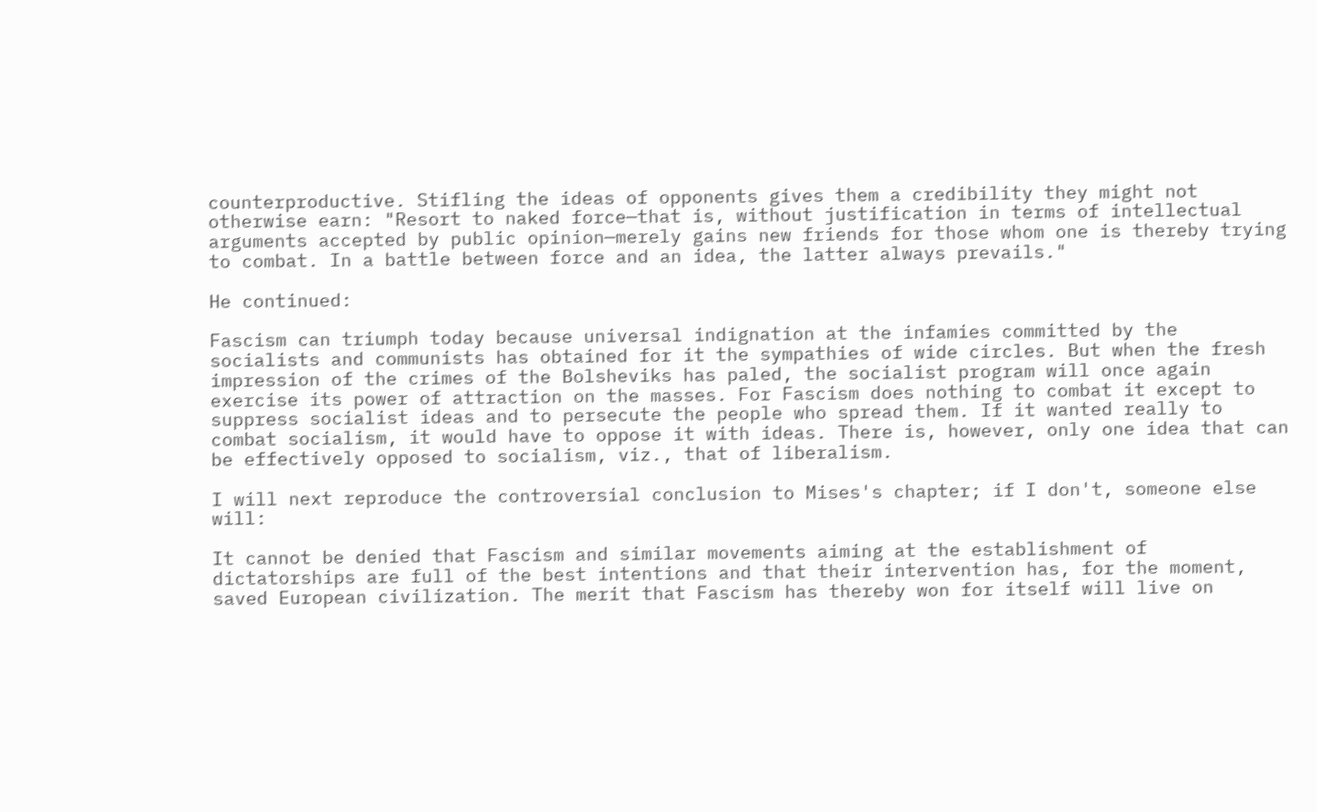counterproductive. Stifling the ideas of opponents gives them a credibility they might not otherwise earn: "Resort to naked force—that is, without justification in terms of intellectual arguments accepted by public opinion—merely gains new friends for those whom one is thereby trying to combat. In a battle between force and an idea, the latter always prevails."

He continued:

Fascism can triumph today because universal indignation at the infamies committed by the socialists and communists has obtained for it the sympathies of wide circles. But when the fresh impression of the crimes of the Bolsheviks has paled, the socialist program will once again exercise its power of attraction on the masses. For Fascism does nothing to combat it except to suppress socialist ideas and to persecute the people who spread them. If it wanted really to combat socialism, it would have to oppose it with ideas. There is, however, only one idea that can be effectively opposed to socialism, viz., that of liberalism.

I will next reproduce the controversial conclusion to Mises's chapter; if I don't, someone else will:

It cannot be denied that Fascism and similar movements aiming at the establishment of dictatorships are full of the best intentions and that their intervention has, for the moment, saved European civilization. The merit that Fascism has thereby won for itself will live on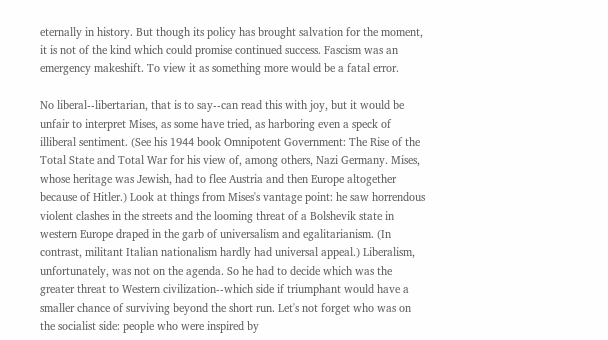eternally in history. But though its policy has brought salvation for the moment, it is not of the kind which could promise continued success. Fascism was an emergency makeshift. To view it as something more would be a fatal error.

No liberal--libertarian, that is to say--can read this with joy, but it would be unfair to interpret Mises, as some have tried, as harboring even a speck of illiberal sentiment. (See his 1944 book Omnipotent Government: The Rise of the Total State and Total War for his view of, among others, Nazi Germany. Mises, whose heritage was Jewish, had to flee Austria and then Europe altogether because of Hitler.) Look at things from Mises's vantage point: he saw horrendous violent clashes in the streets and the looming threat of a Bolshevik state in western Europe draped in the garb of universalism and egalitarianism. (In contrast, militant Italian nationalism hardly had universal appeal.) Liberalism, unfortunately, was not on the agenda. So he had to decide which was the greater threat to Western civilization--which side if triumphant would have a smaller chance of surviving beyond the short run. Let's not forget who was on the socialist side: people who were inspired by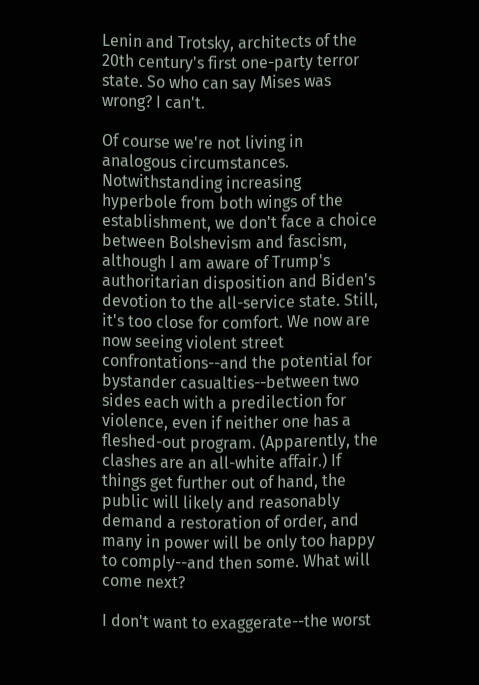Lenin and Trotsky, architects of the 20th century's first one-party terror state. So who can say Mises was wrong? I can't.

Of course we're not living in analogous circumstances. Notwithstanding increasing hyperbole from both wings of the establishment, we don't face a choice between Bolshevism and fascism, although I am aware of Trump's authoritarian disposition and Biden's devotion to the all-service state. Still, it's too close for comfort. We now are now seeing violent street confrontations--and the potential for bystander casualties--between two sides each with a predilection for violence, even if neither one has a fleshed-out program. (Apparently, the clashes are an all-white affair.) If things get further out of hand, the public will likely and reasonably demand a restoration of order, and many in power will be only too happy to comply--and then some. What will come next?

I don't want to exaggerate--the worst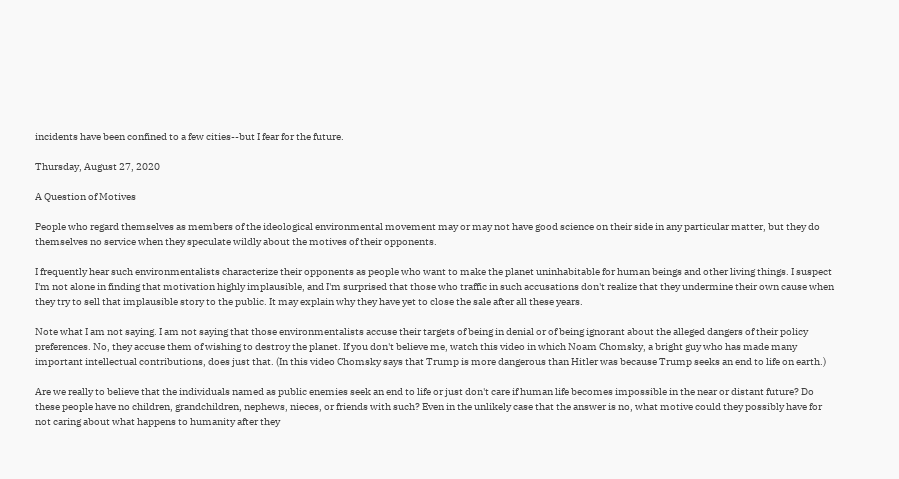incidents have been confined to a few cities--but I fear for the future.

Thursday, August 27, 2020

A Question of Motives

People who regard themselves as members of the ideological environmental movement may or may not have good science on their side in any particular matter, but they do themselves no service when they speculate wildly about the motives of their opponents.

I frequently hear such environmentalists characterize their opponents as people who want to make the planet uninhabitable for human beings and other living things. I suspect I'm not alone in finding that motivation highly implausible, and I'm surprised that those who traffic in such accusations don't realize that they undermine their own cause when they try to sell that implausible story to the public. It may explain why they have yet to close the sale after all these years.

Note what I am not saying. I am not saying that those environmentalists accuse their targets of being in denial or of being ignorant about the alleged dangers of their policy preferences. No, they accuse them of wishing to destroy the planet. If you don't believe me, watch this video in which Noam Chomsky, a bright guy who has made many important intellectual contributions, does just that. (In this video Chomsky says that Trump is more dangerous than Hitler was because Trump seeks an end to life on earth.)

Are we really to believe that the individuals named as public enemies seek an end to life or just don't care if human life becomes impossible in the near or distant future? Do these people have no children, grandchildren, nephews, nieces, or friends with such? Even in the unlikely case that the answer is no, what motive could they possibly have for not caring about what happens to humanity after they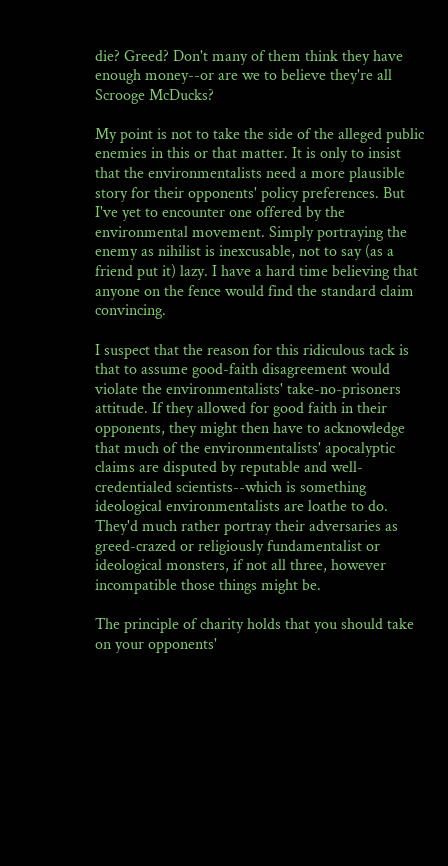die? Greed? Don't many of them think they have enough money--or are we to believe they're all Scrooge McDucks?

My point is not to take the side of the alleged public enemies in this or that matter. It is only to insist that the environmentalists need a more plausible story for their opponents' policy preferences. But I've yet to encounter one offered by the environmental movement. Simply portraying the enemy as nihilist is inexcusable, not to say (as a friend put it) lazy. I have a hard time believing that anyone on the fence would find the standard claim convincing.

I suspect that the reason for this ridiculous tack is that to assume good-faith disagreement would violate the environmentalists' take-no-prisoners attitude. If they allowed for good faith in their opponents, they might then have to acknowledge that much of the environmentalists' apocalyptic claims are disputed by reputable and well-credentialed scientists--which is something ideological environmentalists are loathe to do. They'd much rather portray their adversaries as greed-crazed or religiously fundamentalist or ideological monsters, if not all three, however incompatible those things might be.

The principle of charity holds that you should take on your opponents'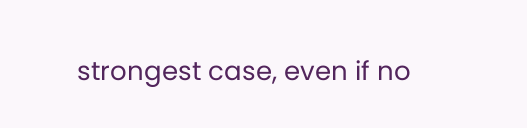strongest case, even if no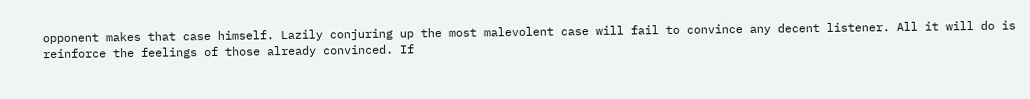opponent makes that case himself. Lazily conjuring up the most malevolent case will fail to convince any decent listener. All it will do is reinforce the feelings of those already convinced. If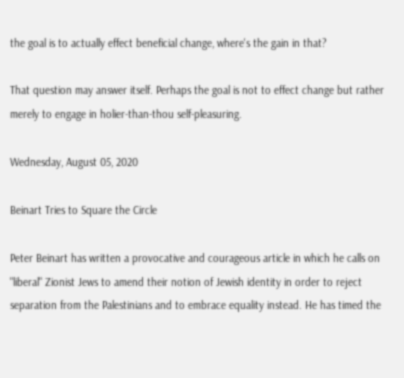the goal is to actually effect beneficial change, where's the gain in that?

That question may answer itself. Perhaps the goal is not to effect change but rather merely to engage in holier-than-thou self-pleasuring.

Wednesday, August 05, 2020

Beinart Tries to Square the Circle

Peter Beinart has written a provocative and courageous article in which he calls on "liberal" Zionist Jews to amend their notion of Jewish identity in order to reject separation from the Palestinians and to embrace equality instead. He has timed the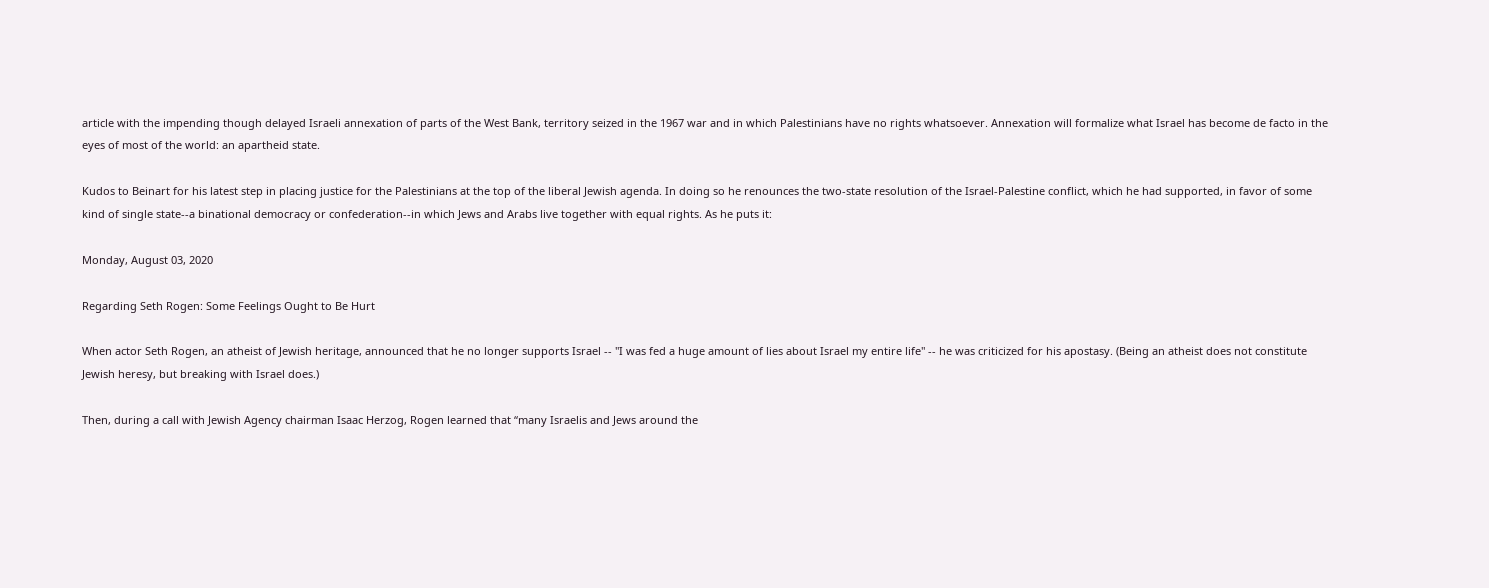article with the impending though delayed Israeli annexation of parts of the West Bank, territory seized in the 1967 war and in which Palestinians have no rights whatsoever. Annexation will formalize what Israel has become de facto in the eyes of most of the world: an apartheid state.

Kudos to Beinart for his latest step in placing justice for the Palestinians at the top of the liberal Jewish agenda. In doing so he renounces the two-state resolution of the Israel-Palestine conflict, which he had supported, in favor of some kind of single state--a binational democracy or confederation--in which Jews and Arabs live together with equal rights. As he puts it:

Monday, August 03, 2020

Regarding Seth Rogen: Some Feelings Ought to Be Hurt

When actor Seth Rogen, an atheist of Jewish heritage, announced that he no longer supports Israel -- "I was fed a huge amount of lies about Israel my entire life" -- he was criticized for his apostasy. (Being an atheist does not constitute Jewish heresy, but breaking with Israel does.)

Then, during a call with Jewish Agency chairman Isaac Herzog, Rogen learned that “many Israelis and Jews around the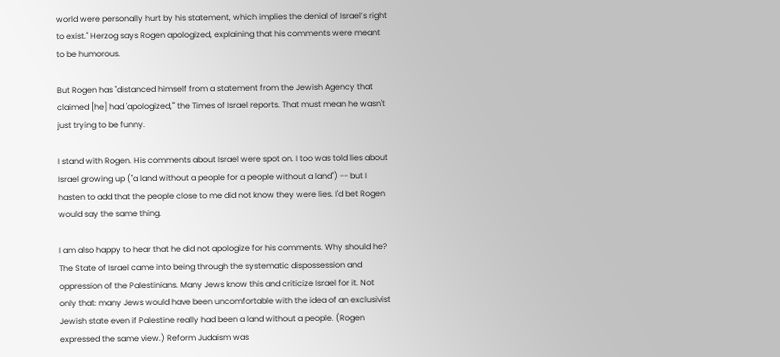world were personally hurt by his statement, which implies the denial of Israel’s right to exist." Herzog says Rogen apologized, explaining that his comments were meant to be humorous.

But Rogen has "distanced himself from a statement from the Jewish Agency that claimed [he] had 'apologized,'" the Times of Israel reports. That must mean he wasn't just trying to be funny.

I stand with Rogen. His comments about Israel were spot on. I too was told lies about Israel growing up ("a land without a people for a people without a land") -- but I hasten to add that the people close to me did not know they were lies. I'd bet Rogen would say the same thing.

I am also happy to hear that he did not apologize for his comments. Why should he? The State of Israel came into being through the systematic dispossession and oppression of the Palestinians. Many Jews know this and criticize Israel for it. Not only that: many Jews would have been uncomfortable with the idea of an exclusivist Jewish state even if Palestine really had been a land without a people. (Rogen expressed the same view.) Reform Judaism was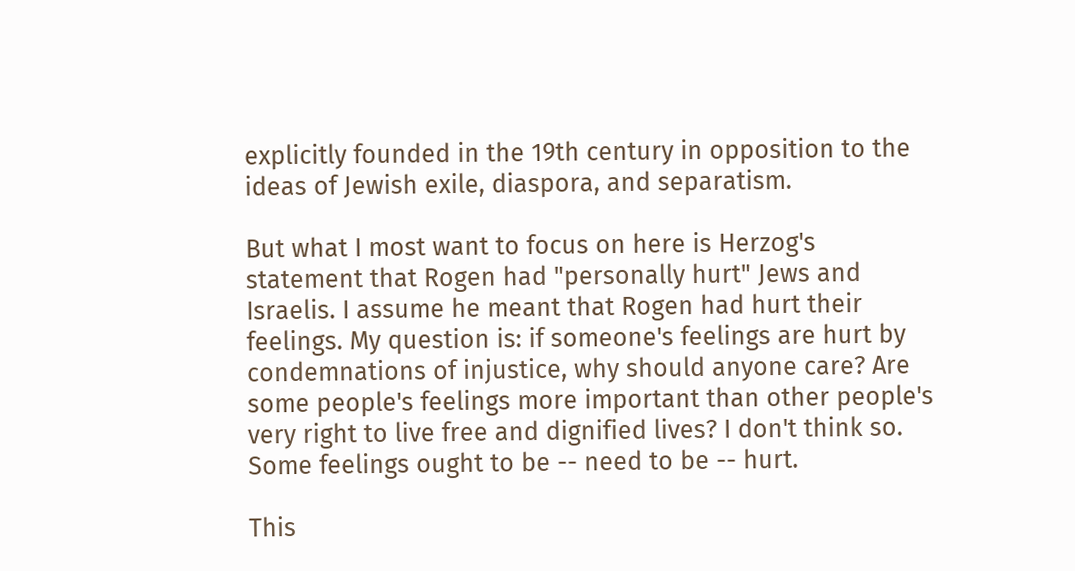explicitly founded in the 19th century in opposition to the ideas of Jewish exile, diaspora, and separatism.

But what I most want to focus on here is Herzog's statement that Rogen had "personally hurt" Jews and Israelis. I assume he meant that Rogen had hurt their feelings. My question is: if someone's feelings are hurt by condemnations of injustice, why should anyone care? Are some people's feelings more important than other people's very right to live free and dignified lives? I don't think so. Some feelings ought to be -- need to be -- hurt.

This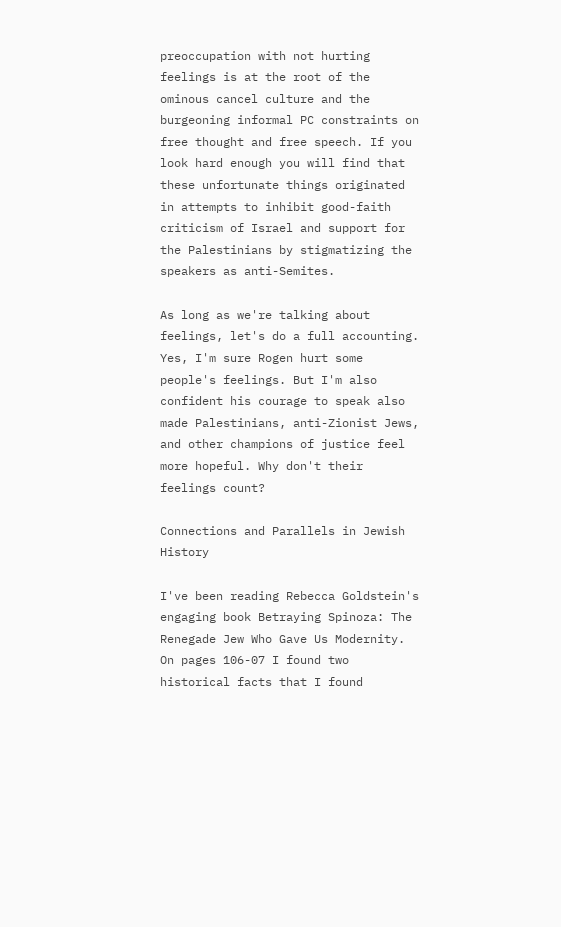preoccupation with not hurting feelings is at the root of the ominous cancel culture and the burgeoning informal PC constraints on free thought and free speech. If you look hard enough you will find that these unfortunate things originated in attempts to inhibit good-faith criticism of Israel and support for the Palestinians by stigmatizing the speakers as anti-Semites.

As long as we're talking about feelings, let's do a full accounting. Yes, I'm sure Rogen hurt some people's feelings. But I'm also confident his courage to speak also made Palestinians, anti-Zionist Jews, and other champions of justice feel more hopeful. Why don't their feelings count?

Connections and Parallels in Jewish History

I've been reading Rebecca Goldstein's engaging book Betraying Spinoza: The Renegade Jew Who Gave Us Modernity. On pages 106-07 I found two historical facts that I found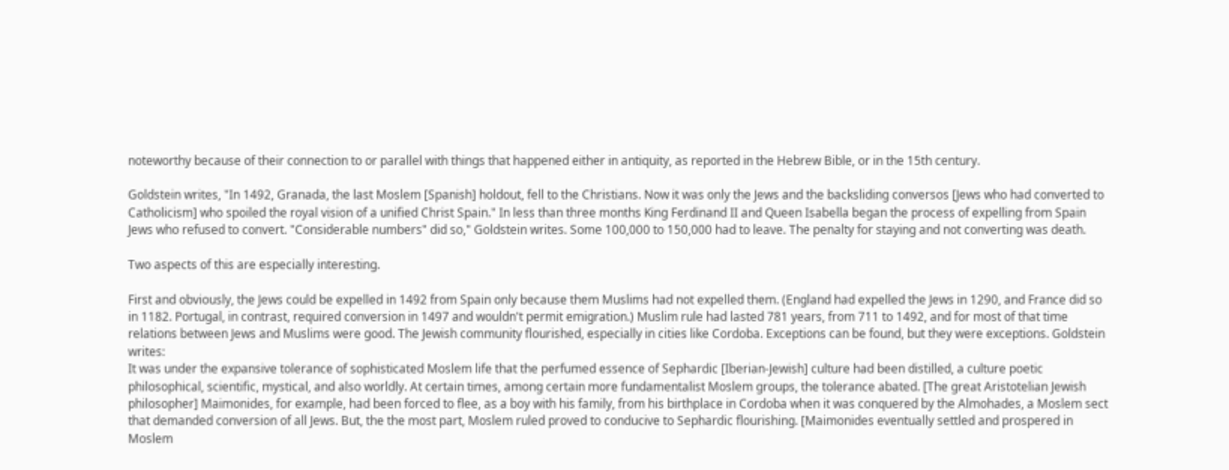noteworthy because of their connection to or parallel with things that happened either in antiquity, as reported in the Hebrew Bible, or in the 15th century.

Goldstein writes, "In 1492, Granada, the last Moslem [Spanish] holdout, fell to the Christians. Now it was only the Jews and the backsliding conversos [Jews who had converted to Catholicism] who spoiled the royal vision of a unified Christ Spain." In less than three months King Ferdinand II and Queen Isabella began the process of expelling from Spain Jews who refused to convert. "Considerable numbers" did so," Goldstein writes. Some 100,000 to 150,000 had to leave. The penalty for staying and not converting was death.

Two aspects of this are especially interesting.

First and obviously, the Jews could be expelled in 1492 from Spain only because them Muslims had not expelled them. (England had expelled the Jews in 1290, and France did so in 1182. Portugal, in contrast, required conversion in 1497 and wouldn't permit emigration.) Muslim rule had lasted 781 years, from 711 to 1492, and for most of that time relations between Jews and Muslims were good. The Jewish community flourished, especially in cities like Cordoba. Exceptions can be found, but they were exceptions. Goldstein writes:
It was under the expansive tolerance of sophisticated Moslem life that the perfumed essence of Sephardic [Iberian-Jewish] culture had been distilled, a culture poetic philosophical, scientific, mystical, and also worldly. At certain times, among certain more fundamentalist Moslem groups, the tolerance abated. [The great Aristotelian Jewish philosopher] Maimonides, for example, had been forced to flee, as a boy with his family, from his birthplace in Cordoba when it was conquered by the Almohades, a Moslem sect that demanded conversion of all Jews. But, the the most part, Moslem ruled proved to conducive to Sephardic flourishing. [Maimonides eventually settled and prospered in Moslem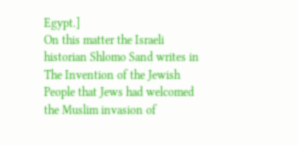Egypt.]
On this matter the Israeli historian Shlomo Sand writes in The Invention of the Jewish People that Jews had welcomed the Muslim invasion of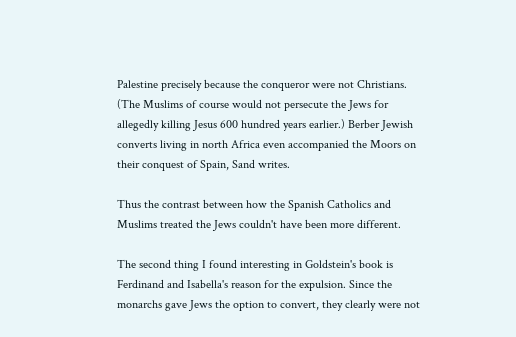Palestine precisely because the conqueror were not Christians. (The Muslims of course would not persecute the Jews for allegedly killing Jesus 600 hundred years earlier.) Berber Jewish converts living in north Africa even accompanied the Moors on their conquest of Spain, Sand writes.

Thus the contrast between how the Spanish Catholics and Muslims treated the Jews couldn't have been more different.

The second thing I found interesting in Goldstein's book is Ferdinand and Isabella's reason for the expulsion. Since the monarchs gave Jews the option to convert, they clearly were not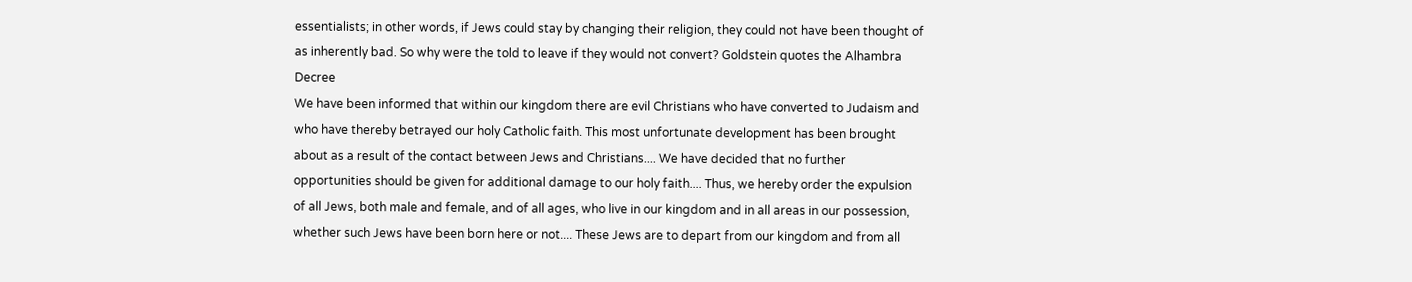essentialists; in other words, if Jews could stay by changing their religion, they could not have been thought of as inherently bad. So why were the told to leave if they would not convert? Goldstein quotes the Alhambra Decree
We have been informed that within our kingdom there are evil Christians who have converted to Judaism and who have thereby betrayed our holy Catholic faith. This most unfortunate development has been brought about as a result of the contact between Jews and Christians.... We have decided that no further opportunities should be given for additional damage to our holy faith.... Thus, we hereby order the expulsion of all Jews, both male and female, and of all ages, who live in our kingdom and in all areas in our possession, whether such Jews have been born here or not.... These Jews are to depart from our kingdom and from all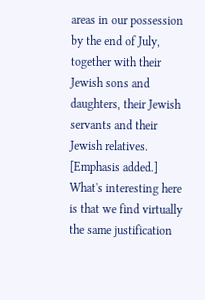areas in our possession by the end of July, together with their Jewish sons and daughters, their Jewish servants and their Jewish relatives. [Emphasis added.]
What's interesting here is that we find virtually the same justification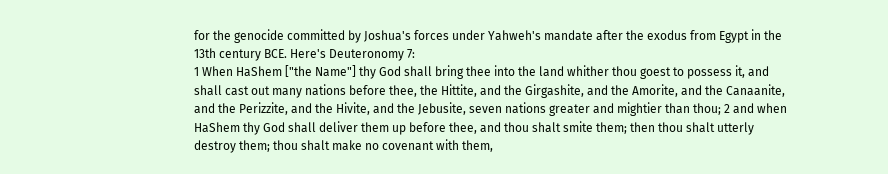for the genocide committed by Joshua's forces under Yahweh's mandate after the exodus from Egypt in the 13th century BCE. Here's Deuteronomy 7:
1 When HaShem ["the Name"] thy God shall bring thee into the land whither thou goest to possess it, and shall cast out many nations before thee, the Hittite, and the Girgashite, and the Amorite, and the Canaanite, and the Perizzite, and the Hivite, and the Jebusite, seven nations greater and mightier than thou; 2 and when HaShem thy God shall deliver them up before thee, and thou shalt smite them; then thou shalt utterly destroy them; thou shalt make no covenant with them,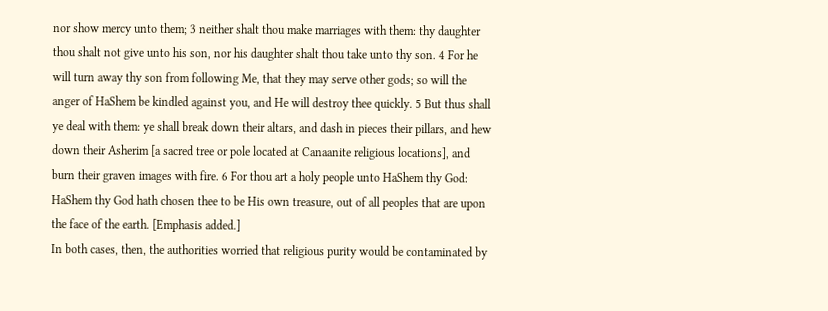nor show mercy unto them; 3 neither shalt thou make marriages with them: thy daughter thou shalt not give unto his son, nor his daughter shalt thou take unto thy son. 4 For he will turn away thy son from following Me, that they may serve other gods; so will the anger of HaShem be kindled against you, and He will destroy thee quickly. 5 But thus shall ye deal with them: ye shall break down their altars, and dash in pieces their pillars, and hew down their Asherim [a sacred tree or pole located at Canaanite religious locations], and burn their graven images with fire. 6 For thou art a holy people unto HaShem thy God: HaShem thy God hath chosen thee to be His own treasure, out of all peoples that are upon the face of the earth. [Emphasis added.]
In both cases, then, the authorities worried that religious purity would be contaminated by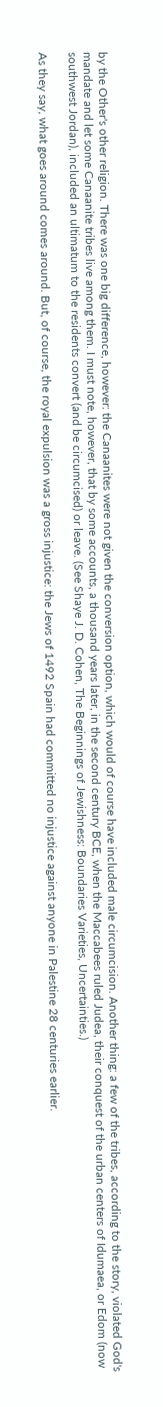by the Other's other religion. There was one big difference, however: the Canaanites were not given the conversion option, which would of course have included male circumcision. Another thing: a few of the tribes, according to the story, violated God's mandate and let some Canaanite tribes live among them. I must note, however, that by some accounts, a thousand years later, in the second century BCE, when the Maccabees ruled Judea, their conquest of the urban centers of Idumaea, or Edom (now southwest Jordan), included an ultimatum to the residents convert (and be circumcised) or leave. (See Shaye J. D. Cohen, The Beginnings of Jewishness: Boundaries Varieties, Uncertainties.)

As they say, what goes around comes around. But, of course, the royal expulsion was a gross injustice: the Jews of 1492 Spain had committed no injustice against anyone in Palestine 28 centuries earlier.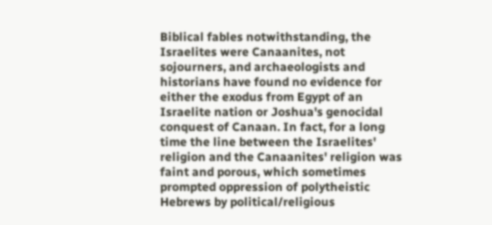Biblical fables notwithstanding, the Israelites were Canaanites, not sojourners, and archaeologists and historians have found no evidence for either the exodus from Egypt of an Israelite nation or Joshua's genocidal conquest of Canaan. In fact, for a long time the line between the Israelites' religion and the Canaanites' religion was faint and porous, which sometimes prompted oppression of polytheistic Hebrews by political/religious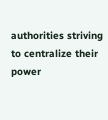authorities striving to centralize their power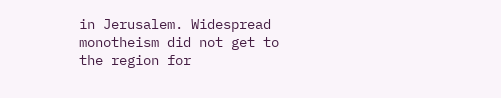in Jerusalem. Widespread monotheism did not get to the region for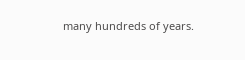many hundreds of years.